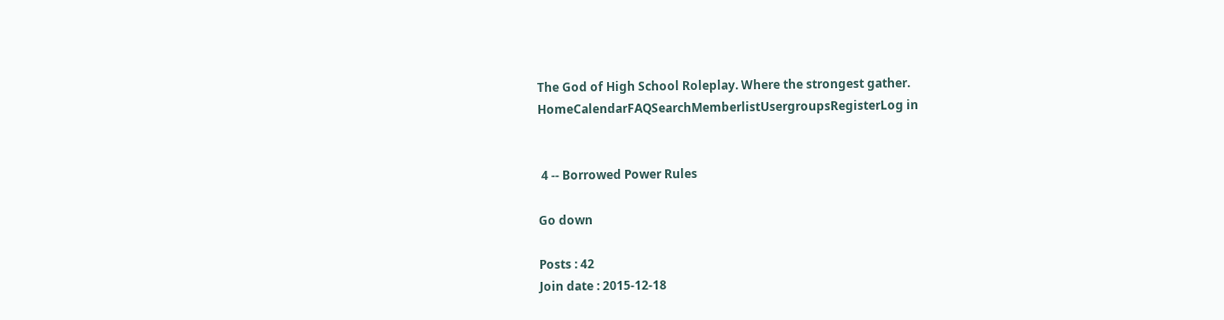The God of High School Roleplay. Where the strongest gather.
HomeCalendarFAQSearchMemberlistUsergroupsRegisterLog in


 4 -- Borrowed Power Rules

Go down

Posts : 42
Join date : 2015-12-18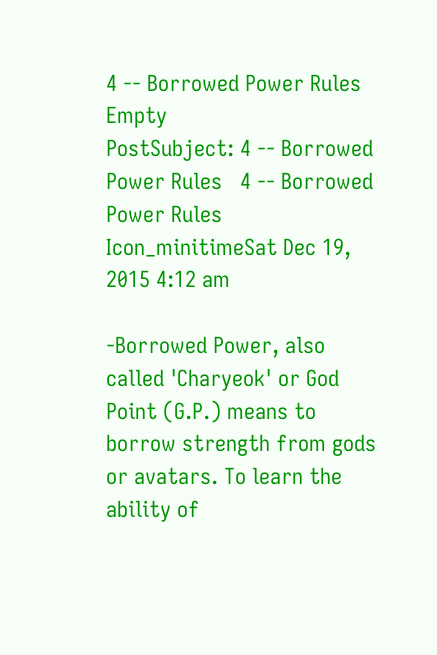4 -- Borrowed Power Rules Empty
PostSubject: 4 -- Borrowed Power Rules   4 -- Borrowed Power Rules Icon_minitimeSat Dec 19, 2015 4:12 am

-Borrowed Power, also called 'Charyeok' or God Point (G.P.) means to borrow strength from gods or avatars. To learn the ability of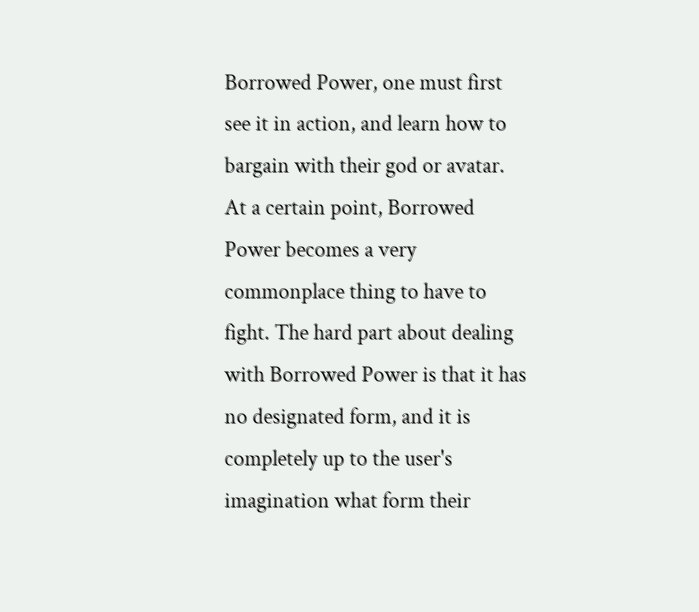Borrowed Power, one must first see it in action, and learn how to bargain with their god or avatar. At a certain point, Borrowed Power becomes a very commonplace thing to have to fight. The hard part about dealing with Borrowed Power is that it has no designated form, and it is completely up to the user's imagination what form their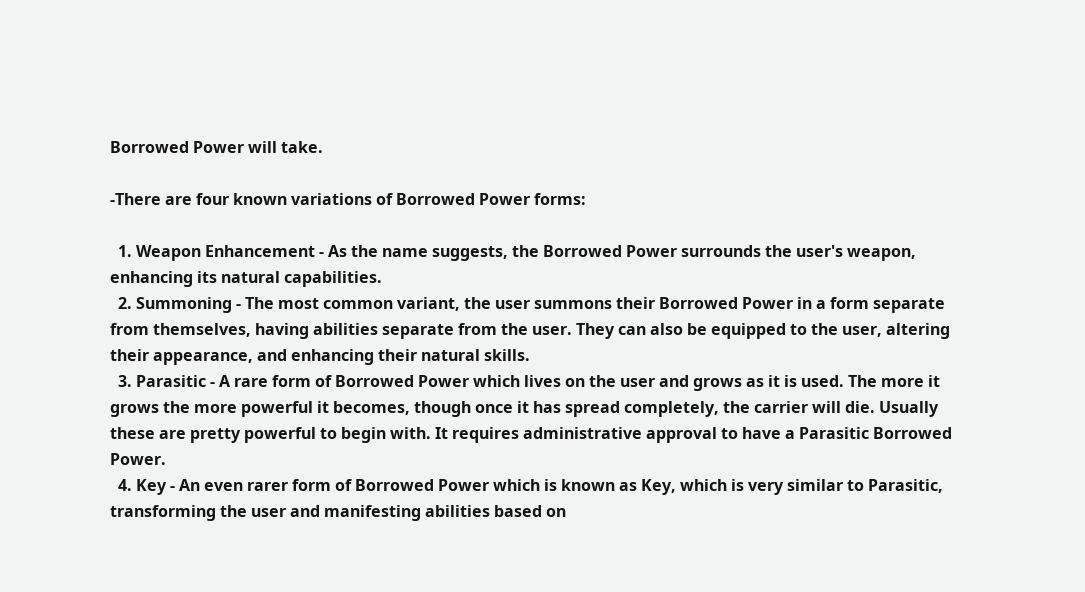Borrowed Power will take.

-There are four known variations of Borrowed Power forms:

  1. Weapon Enhancement - As the name suggests, the Borrowed Power surrounds the user's weapon, enhancing its natural capabilities.
  2. Summoning - The most common variant, the user summons their Borrowed Power in a form separate from themselves, having abilities separate from the user. They can also be equipped to the user, altering their appearance, and enhancing their natural skills.
  3. Parasitic - A rare form of Borrowed Power which lives on the user and grows as it is used. The more it grows the more powerful it becomes, though once it has spread completely, the carrier will die. Usually these are pretty powerful to begin with. It requires administrative approval to have a Parasitic Borrowed Power.
  4. Key - An even rarer form of Borrowed Power which is known as Key, which is very similar to Parasitic, transforming the user and manifesting abilities based on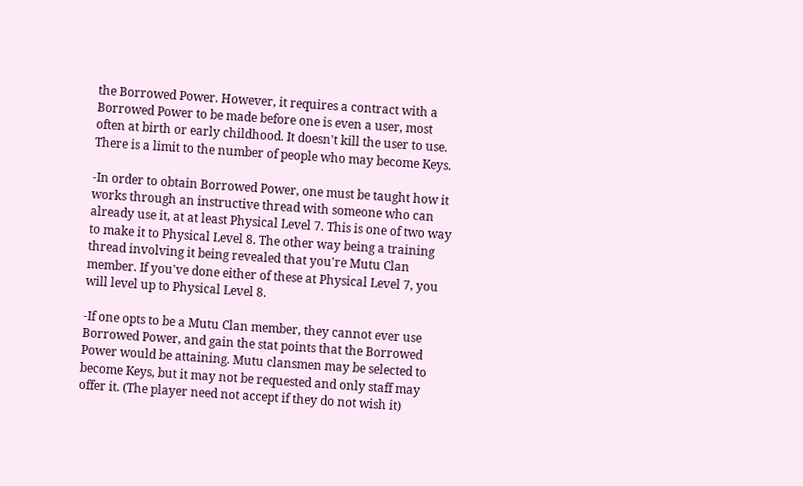the Borrowed Power. However, it requires a contract with a Borrowed Power to be made before one is even a user, most often at birth or early childhood. It doesn't kill the user to use. There is a limit to the number of people who may become Keys.

-In order to obtain Borrowed Power, one must be taught how it works through an instructive thread with someone who can already use it, at at least Physical Level 7. This is one of two way to make it to Physical Level 8. The other way being a training thread involving it being revealed that you're Mutu Clan member. If you've done either of these at Physical Level 7, you will level up to Physical Level 8.

-If one opts to be a Mutu Clan member, they cannot ever use Borrowed Power, and gain the stat points that the Borrowed Power would be attaining. Mutu clansmen may be selected to become Keys, but it may not be requested and only staff may offer it. (The player need not accept if they do not wish it)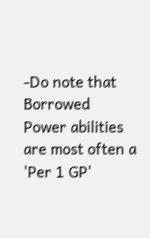-Do note that Borrowed Power abilities are most often a 'Per 1 GP'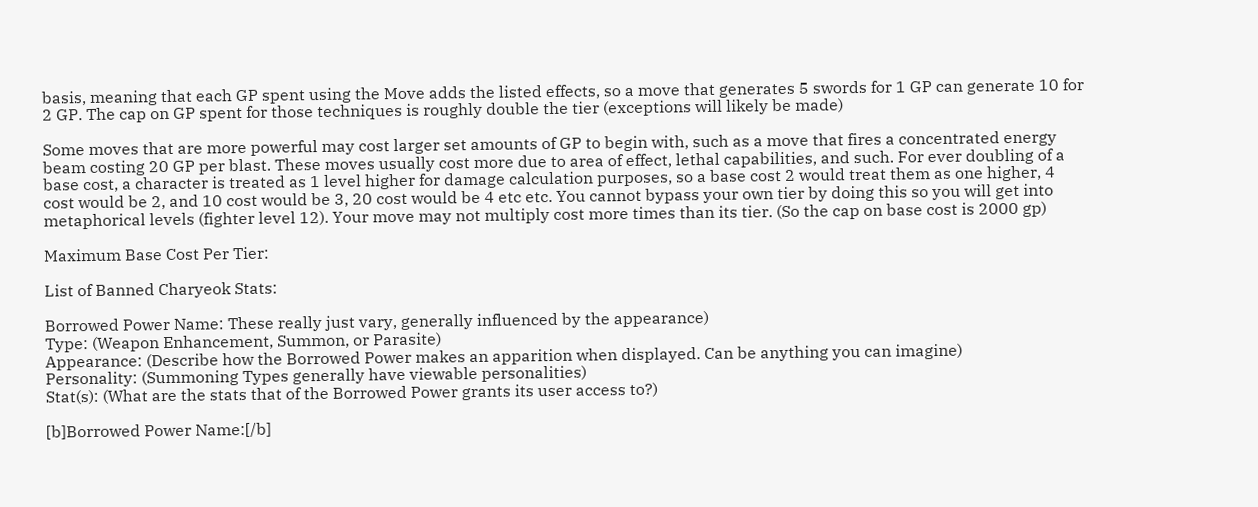basis, meaning that each GP spent using the Move adds the listed effects, so a move that generates 5 swords for 1 GP can generate 10 for 2 GP. The cap on GP spent for those techniques is roughly double the tier (exceptions will likely be made)

Some moves that are more powerful may cost larger set amounts of GP to begin with, such as a move that fires a concentrated energy beam costing 20 GP per blast. These moves usually cost more due to area of effect, lethal capabilities, and such. For ever doubling of a base cost, a character is treated as 1 level higher for damage calculation purposes, so a base cost 2 would treat them as one higher, 4 cost would be 2, and 10 cost would be 3, 20 cost would be 4 etc etc. You cannot bypass your own tier by doing this so you will get into metaphorical levels (fighter level 12). Your move may not multiply cost more times than its tier. (So the cap on base cost is 2000 gp)

Maximum Base Cost Per Tier:

List of Banned Charyeok Stats:

Borrowed Power Name: These really just vary, generally influenced by the appearance)
Type: (Weapon Enhancement, Summon, or Parasite)
Appearance: (Describe how the Borrowed Power makes an apparition when displayed. Can be anything you can imagine)
Personality: (Summoning Types generally have viewable personalities)
Stat(s): (What are the stats that of the Borrowed Power grants its user access to?)

[b]Borrowed Power Name:[/b]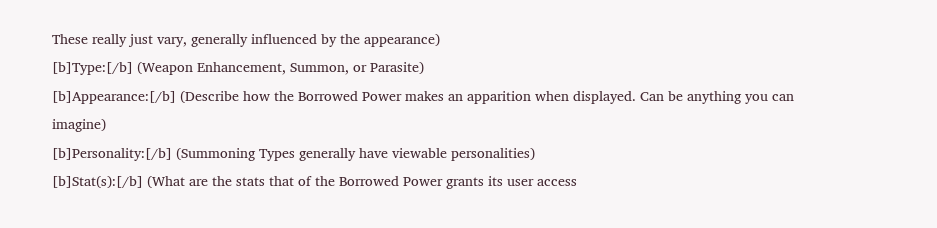These really just vary, generally influenced by the appearance)
[b]Type:[/b] (Weapon Enhancement, Summon, or Parasite)
[b]Appearance:[/b] (Describe how the Borrowed Power makes an apparition when displayed. Can be anything you can imagine)
[b]Personality:[/b] (Summoning Types generally have viewable personalities)
[b]Stat(s):[/b] (What are the stats that of the Borrowed Power grants its user access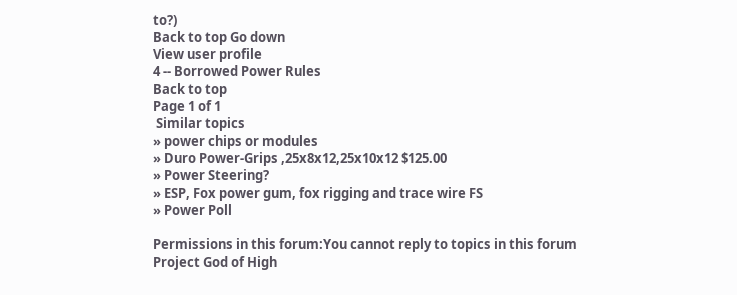to?)
Back to top Go down
View user profile
4 -- Borrowed Power Rules
Back to top
Page 1 of 1
 Similar topics
» power chips or modules
» Duro Power-Grips ,25x8x12,25x10x12 $125.00
» Power Steering?
» ESP, Fox power gum, fox rigging and trace wire FS
» Power Poll

Permissions in this forum:You cannot reply to topics in this forum
Project God of High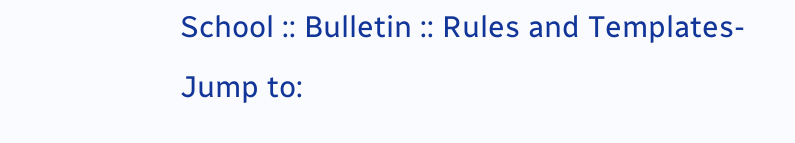School :: Bulletin :: Rules and Templates-
Jump to: